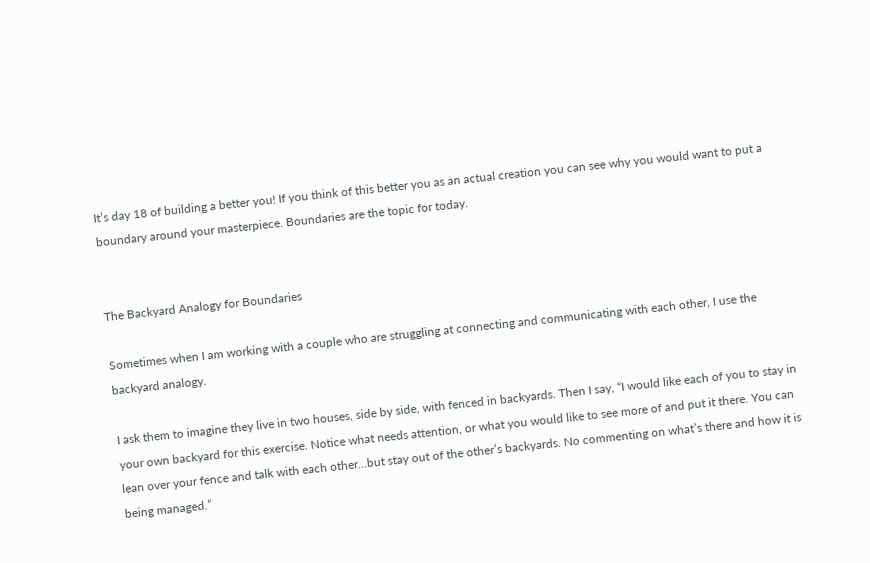It’s day 18 of building a better you! If you think of this better you as an actual creation you can see why you would want to put a boundary around your masterpiece. Boundaries are the topic for today.


The Backyard Analogy for Boundaries

Sometimes when I am working with a couple who are struggling at connecting and communicating with each other, I use the backyard analogy.

I ask them to imagine they live in two houses, side by side, with fenced in backyards. Then I say, “I would like each of you to stay in your own backyard for this exercise. Notice what needs attention, or what you would like to see more of and put it there. You can lean over your fence and talk with each other…but stay out of the other’s backyards. No commenting on what’s there and how it is being managed.”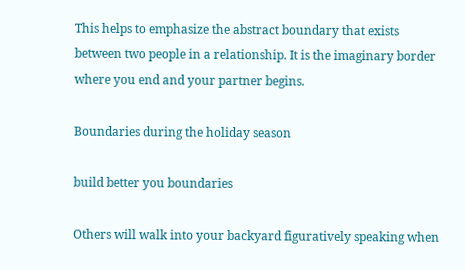This helps to emphasize the abstract boundary that exists between two people in a relationship. It is the imaginary border where you end and your partner begins.

Boundaries during the holiday season

build better you boundaries

Others will walk into your backyard figuratively speaking when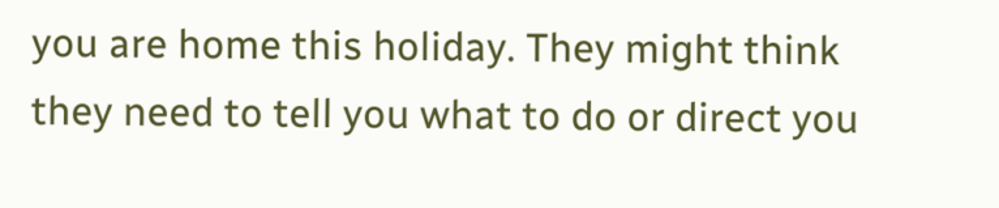you are home this holiday. They might think they need to tell you what to do or direct you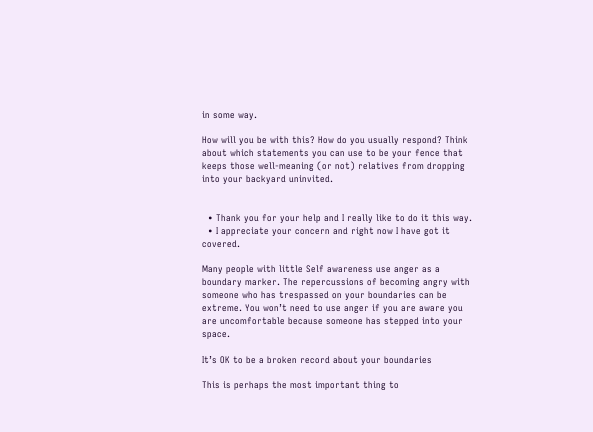in some way.

How will you be with this? How do you usually respond? Think about which statements you can use to be your fence that keeps those well-meaning (or not) relatives from dropping into your backyard uninvited.


  • Thank you for your help and I really like to do it this way.
  • I appreciate your concern and right now I have got it covered.

Many people with little Self awareness use anger as a boundary marker. The repercussions of becoming angry with someone who has trespassed on your boundaries can be extreme. You won’t need to use anger if you are aware you are uncomfortable because someone has stepped into your space.

It’s OK to be a broken record about your boundaries

This is perhaps the most important thing to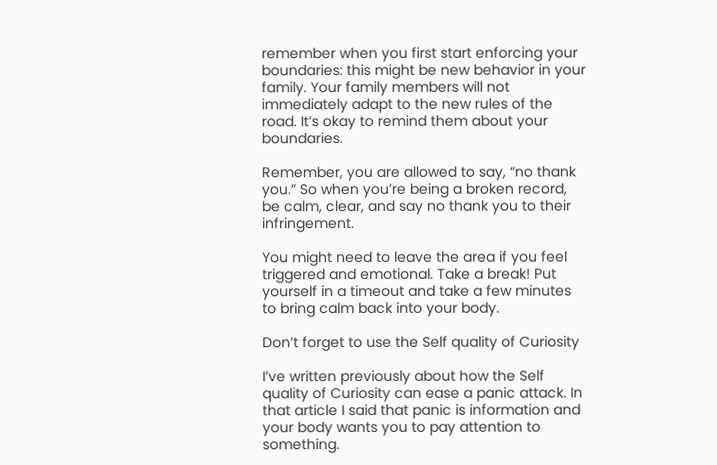remember when you first start enforcing your boundaries: this might be new behavior in your family. Your family members will not immediately adapt to the new rules of the road. It’s okay to remind them about your boundaries.

Remember, you are allowed to say, “no thank you.” So when you’re being a broken record, be calm, clear, and say no thank you to their infringement.

You might need to leave the area if you feel triggered and emotional. Take a break! Put yourself in a timeout and take a few minutes to bring calm back into your body.

Don’t forget to use the Self quality of Curiosity

I’ve written previously about how the Self quality of Curiosity can ease a panic attack. In that article I said that panic is information and your body wants you to pay attention to something.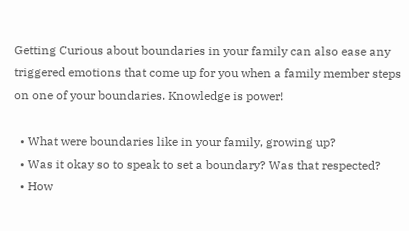Getting Curious about boundaries in your family can also ease any triggered emotions that come up for you when a family member steps on one of your boundaries. Knowledge is power!

  • What were boundaries like in your family, growing up?
  • Was it okay so to speak to set a boundary? Was that respected?
  • How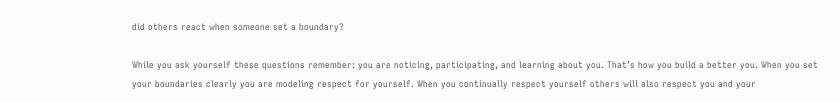did others react when someone set a boundary?

While you ask yourself these questions remember: you are noticing, participating, and learning about you. That’s how you build a better you. When you set your boundaries clearly you are modeling respect for yourself. When you continually respect yourself others will also respect you and your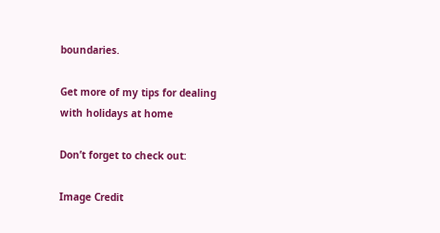boundaries.

Get more of my tips for dealing with holidays at home

Don’t forget to check out:

Image Credit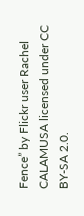Fence” by Flickr user Rachel CALAMUSA licensed under CC BY-SA 2.0.